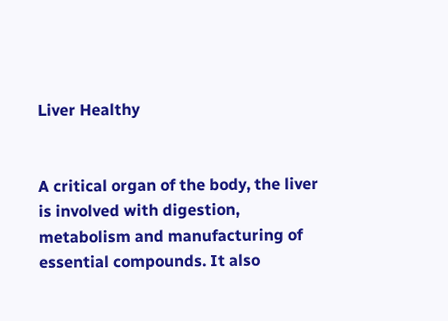Liver Healthy


A critical organ of the body, the liver is involved with digestion, metabolism and manufacturing of essential compounds. It also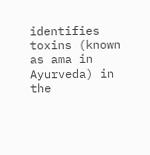identifies toxins (known as ama in Ayurveda) in the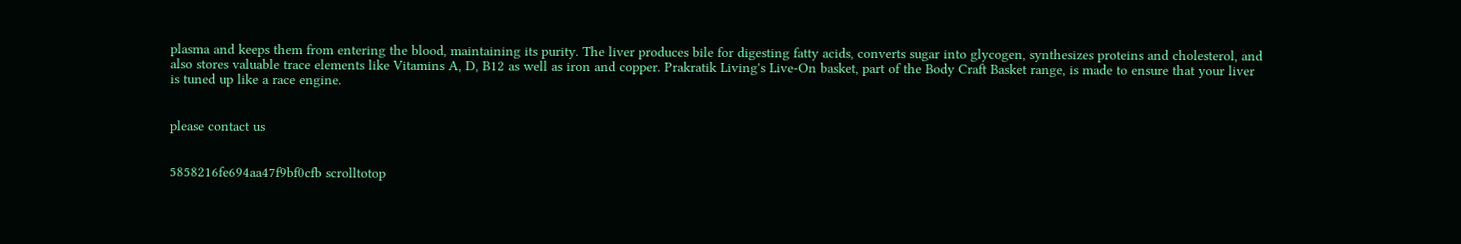plasma and keeps them from entering the blood, maintaining its purity. The liver produces bile for digesting fatty acids, converts sugar into glycogen, synthesizes proteins and cholesterol, and also stores valuable trace elements like Vitamins A, D, B12 as well as iron and copper. Prakratik Living's Live-On basket, part of the Body Craft Basket range, is made to ensure that your liver is tuned up like a race engine.


please contact us


5858216fe694aa47f9bf0cfb scrolltotop